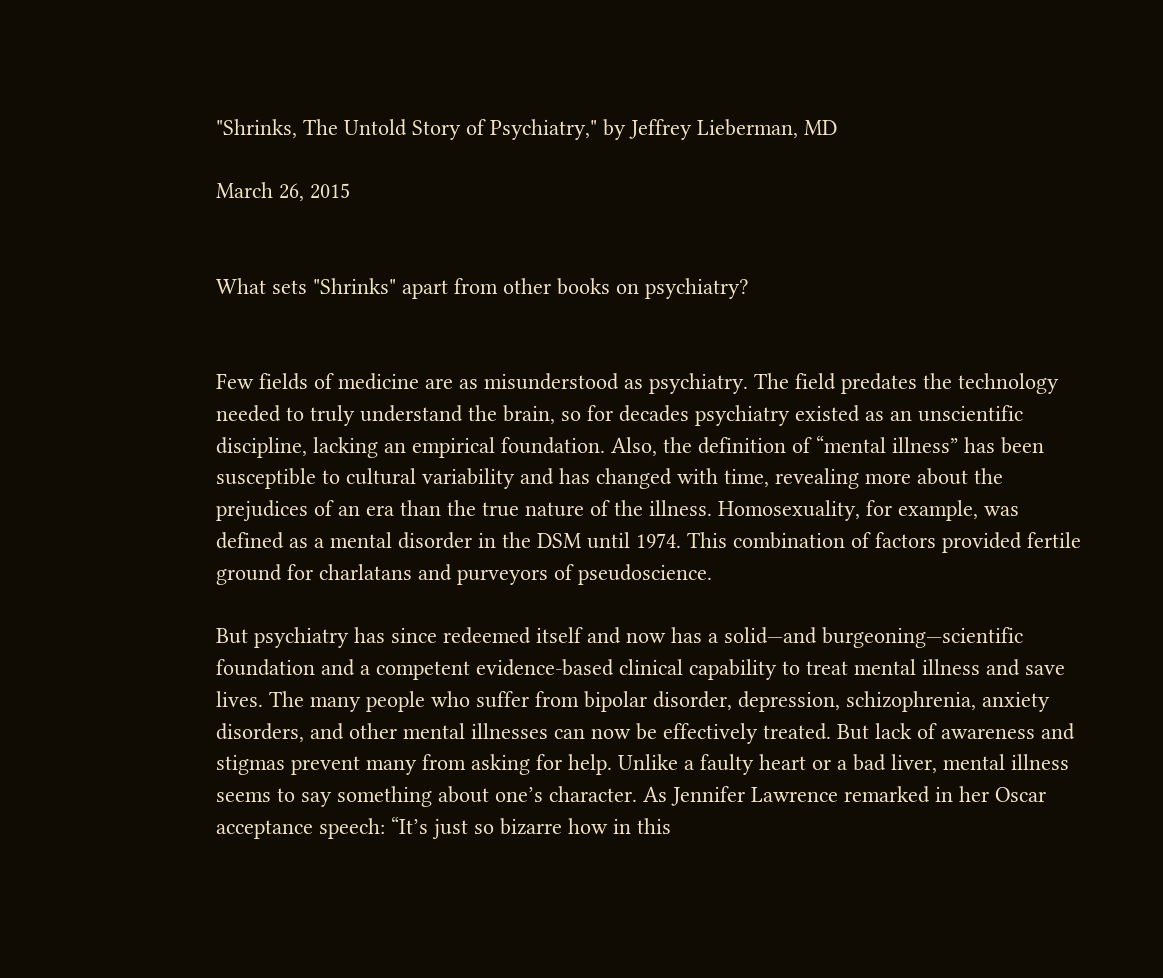"Shrinks, The Untold Story of Psychiatry," by Jeffrey Lieberman, MD

March 26, 2015


What sets "Shrinks" apart from other books on psychiatry?


Few fields of medicine are as misunderstood as psychiatry. The field predates the technology needed to truly understand the brain, so for decades psychiatry existed as an unscientific discipline, lacking an empirical foundation. Also, the definition of “mental illness” has been susceptible to cultural variability and has changed with time, revealing more about the prejudices of an era than the true nature of the illness. Homosexuality, for example, was defined as a mental disorder in the DSM until 1974. This combination of factors provided fertile ground for charlatans and purveyors of pseudoscience.

But psychiatry has since redeemed itself and now has a solid—and burgeoning—scientific foundation and a competent evidence-based clinical capability to treat mental illness and save lives. The many people who suffer from bipolar disorder, depression, schizophrenia, anxiety disorders, and other mental illnesses can now be effectively treated. But lack of awareness and stigmas prevent many from asking for help. Unlike a faulty heart or a bad liver, mental illness seems to say something about one’s character. As Jennifer Lawrence remarked in her Oscar acceptance speech: “It’s just so bizarre how in this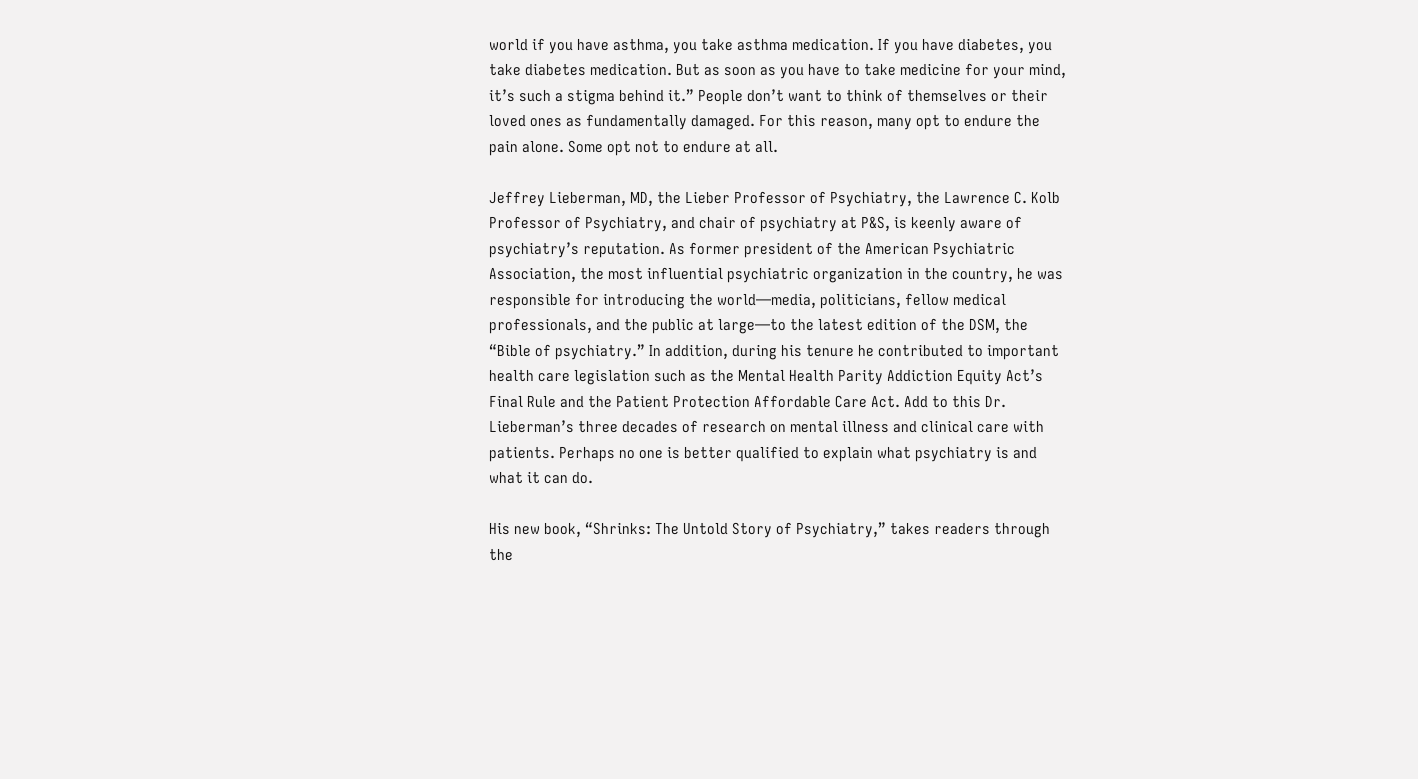world if you have asthma, you take asthma medication. If you have diabetes, you take diabetes medication. But as soon as you have to take medicine for your mind, it’s such a stigma behind it.” People don’t want to think of themselves or their loved ones as fundamentally damaged. For this reason, many opt to endure the pain alone. Some opt not to endure at all.

Jeffrey Lieberman, MD, the Lieber Professor of Psychiatry, the Lawrence C. Kolb Professor of Psychiatry, and chair of psychiatry at P&S, is keenly aware of psychiatry’s reputation. As former president of the American Psychiatric Association, the most influential psychiatric organization in the country, he was responsible for introducing the world—media, politicians, fellow medical professionals, and the public at large—to the latest edition of the DSM, the “Bible of psychiatry.” In addition, during his tenure he contributed to important health care legislation such as the Mental Health Parity Addiction Equity Act’s Final Rule and the Patient Protection Affordable Care Act. Add to this Dr. Lieberman’s three decades of research on mental illness and clinical care with patients. Perhaps no one is better qualified to explain what psychiatry is and what it can do.

His new book, “Shrinks: The Untold Story of Psychiatry,” takes readers through the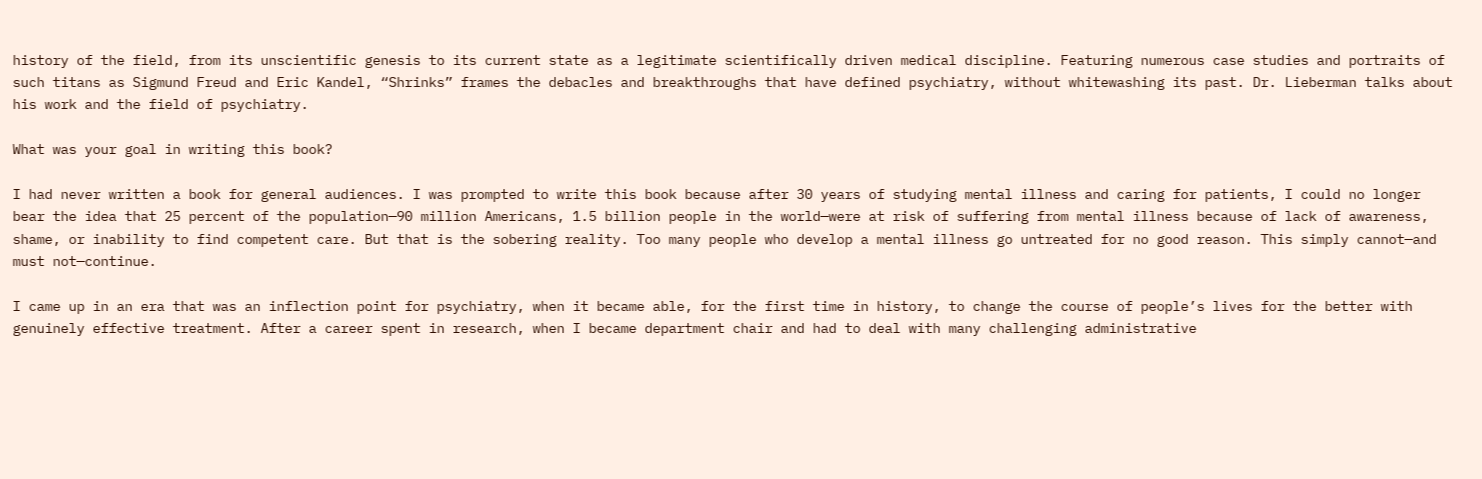history of the field, from its unscientific genesis to its current state as a legitimate scientifically driven medical discipline. Featuring numerous case studies and portraits of such titans as Sigmund Freud and Eric Kandel, “Shrinks” frames the debacles and breakthroughs that have defined psychiatry, without whitewashing its past. Dr. Lieberman talks about his work and the field of psychiatry.

What was your goal in writing this book?

I had never written a book for general audiences. I was prompted to write this book because after 30 years of studying mental illness and caring for patients, I could no longer bear the idea that 25 percent of the population—90 million Americans, 1.5 billion people in the world—were at risk of suffering from mental illness because of lack of awareness, shame, or inability to find competent care. But that is the sobering reality. Too many people who develop a mental illness go untreated for no good reason. This simply cannot—and must not—continue.

I came up in an era that was an inflection point for psychiatry, when it became able, for the first time in history, to change the course of people’s lives for the better with genuinely effective treatment. After a career spent in research, when I became department chair and had to deal with many challenging administrative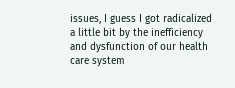issues, I guess I got radicalized a little bit by the inefficiency and dysfunction of our health care system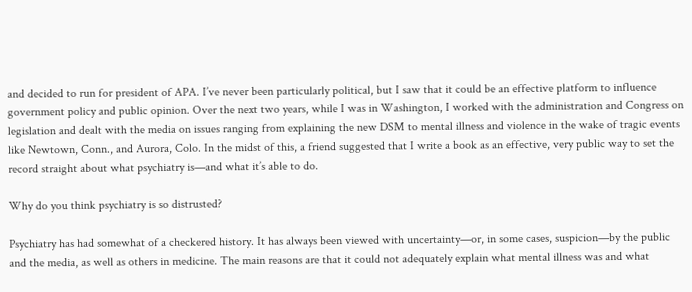and decided to run for president of APA. I’ve never been particularly political, but I saw that it could be an effective platform to influence government policy and public opinion. Over the next two years, while I was in Washington, I worked with the administration and Congress on legislation and dealt with the media on issues ranging from explaining the new DSM to mental illness and violence in the wake of tragic events like Newtown, Conn., and Aurora, Colo. In the midst of this, a friend suggested that I write a book as an effective, very public way to set the record straight about what psychiatry is—and what it’s able to do.

Why do you think psychiatry is so distrusted?

Psychiatry has had somewhat of a checkered history. It has always been viewed with uncertainty—or, in some cases, suspicion—by the public and the media, as well as others in medicine. The main reasons are that it could not adequately explain what mental illness was and what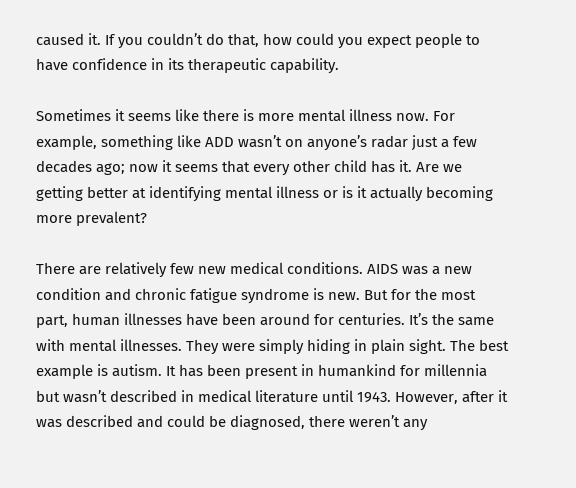caused it. If you couldn’t do that, how could you expect people to have confidence in its therapeutic capability.

Sometimes it seems like there is more mental illness now. For example, something like ADD wasn’t on anyone’s radar just a few decades ago; now it seems that every other child has it. Are we getting better at identifying mental illness or is it actually becoming more prevalent?

There are relatively few new medical conditions. AIDS was a new condition and chronic fatigue syndrome is new. But for the most part, human illnesses have been around for centuries. It’s the same with mental illnesses. They were simply hiding in plain sight. The best example is autism. It has been present in humankind for millennia but wasn’t described in medical literature until 1943. However, after it was described and could be diagnosed, there weren’t any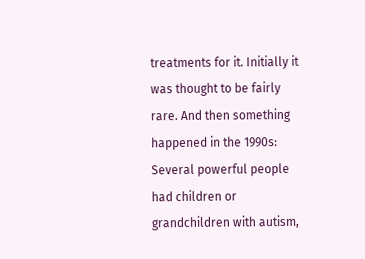treatments for it. Initially it was thought to be fairly rare. And then something happened in the 1990s: Several powerful people had children or grandchildren with autism,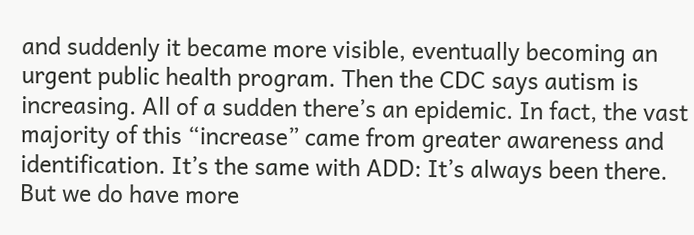and suddenly it became more visible, eventually becoming an urgent public health program. Then the CDC says autism is increasing. All of a sudden there’s an epidemic. In fact, the vast majority of this “increase” came from greater awareness and identification. It’s the same with ADD: It’s always been there. But we do have more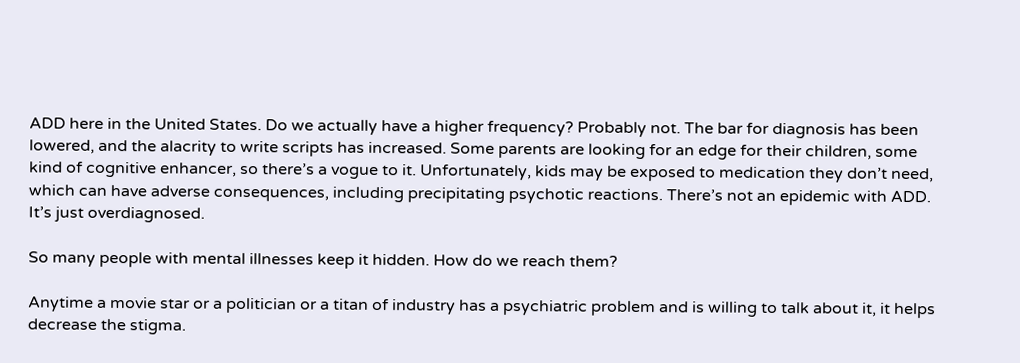ADD here in the United States. Do we actually have a higher frequency? Probably not. The bar for diagnosis has been lowered, and the alacrity to write scripts has increased. Some parents are looking for an edge for their children, some kind of cognitive enhancer, so there’s a vogue to it. Unfortunately, kids may be exposed to medication they don’t need, which can have adverse consequences, including precipitating psychotic reactions. There’s not an epidemic with ADD. It’s just overdiagnosed.

So many people with mental illnesses keep it hidden. How do we reach them?

Anytime a movie star or a politician or a titan of industry has a psychiatric problem and is willing to talk about it, it helps decrease the stigma.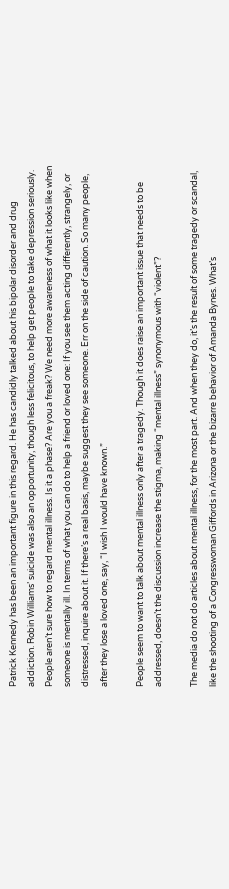Patrick Kennedy has been an important figure in this regard. He has candidly talked about his bipolar disorder and drug addiction. Robin Williams’ suicide was also an opportunity, though less felicitous, to help get people to take depression seriously. People aren’t sure how to regard mental illness. Is it a phase? Are you a freak? We need more awareness of what it looks like when someone is mentally ill. In terms of what you can do to help a friend or loved one: If you see them acting differently, strangely, or distressed, inquire about it. If there’s a real basis, maybe suggest they see someone. Err on the side of caution. So many people, after they lose a loved one, say, “I wish I would have known.”

People seem to want to talk about mental illness only after a tragedy. Though it does raise an important issue that needs to be addressed, doesn’t the discussion increase the stigma, making “mental illness” synonymous with “violent”?

The media do not do articles about mental illness, for the most part. And when they do, it’s the result of some tragedy or scandal, like the shooting of a Congresswoman Giffords in Arizona or the bizarre behavior of Amanda Bynes. What’s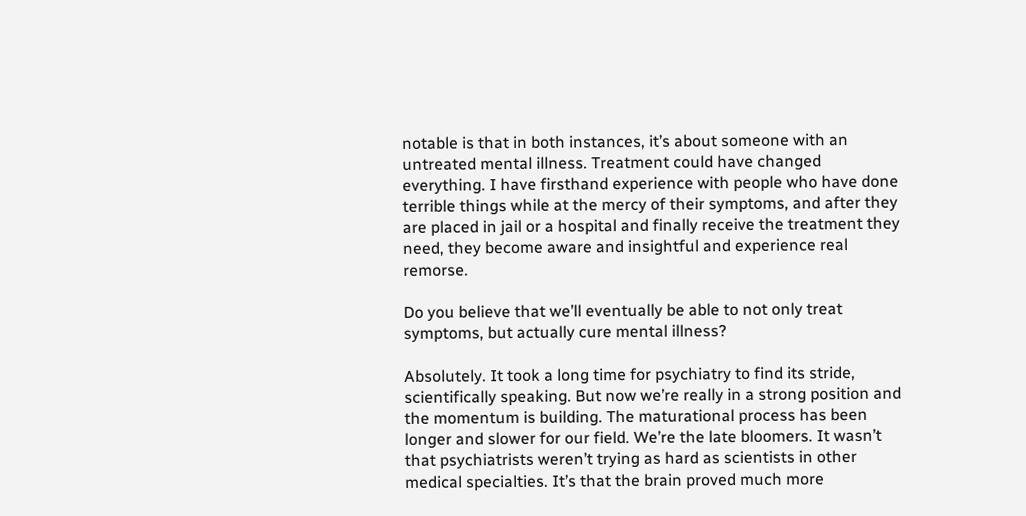notable is that in both instances, it’s about someone with an untreated mental illness. Treatment could have changed everything. I have firsthand experience with people who have done terrible things while at the mercy of their symptoms, and after they are placed in jail or a hospital and finally receive the treatment they need, they become aware and insightful and experience real remorse.

Do you believe that we’ll eventually be able to not only treat symptoms, but actually cure mental illness?

Absolutely. It took a long time for psychiatry to find its stride, scientifically speaking. But now we’re really in a strong position and the momentum is building. The maturational process has been longer and slower for our field. We’re the late bloomers. It wasn’t that psychiatrists weren’t trying as hard as scientists in other medical specialties. It’s that the brain proved much more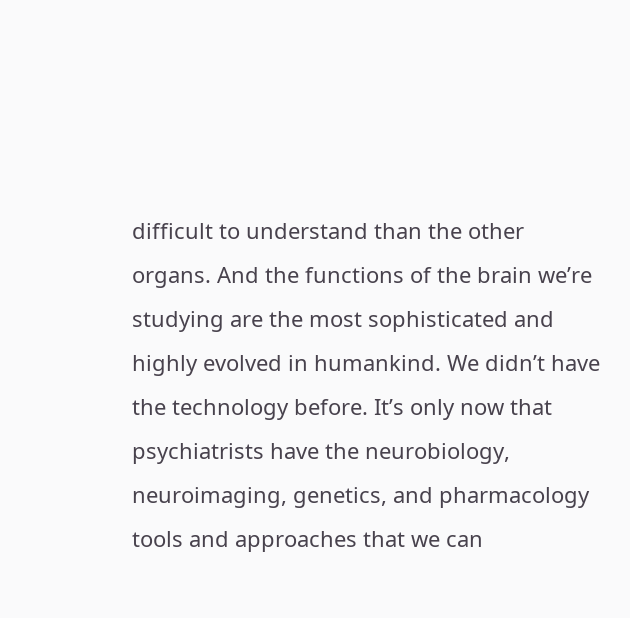difficult to understand than the other organs. And the functions of the brain we’re studying are the most sophisticated and highly evolved in humankind. We didn’t have the technology before. It’s only now that psychiatrists have the neurobiology, neuroimaging, genetics, and pharmacology tools and approaches that we can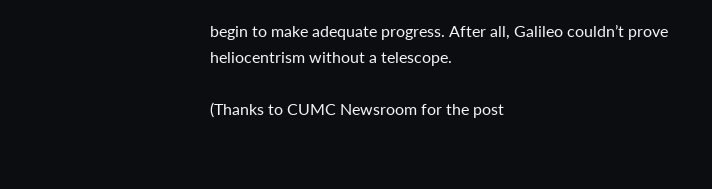begin to make adequate progress. After all, Galileo couldn’t prove heliocentrism without a telescope.

(Thanks to CUMC Newsroom for the post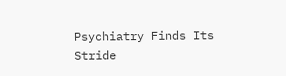Psychiatry Finds Its Stride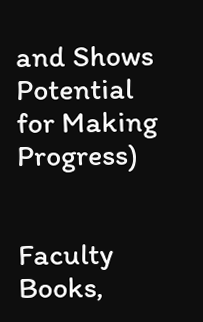and Shows Potential for Making Progress)


Faculty Books,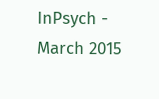InPsych - March 2015